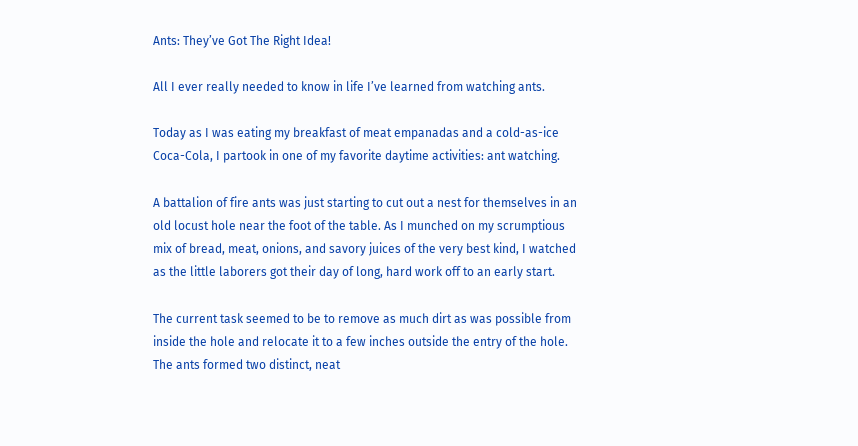Ants: They’ve Got The Right Idea!

All I ever really needed to know in life I’ve learned from watching ants.

Today as I was eating my breakfast of meat empanadas and a cold-as-ice Coca-Cola, I partook in one of my favorite daytime activities: ant watching.

A battalion of fire ants was just starting to cut out a nest for themselves in an old locust hole near the foot of the table. As I munched on my scrumptious mix of bread, meat, onions, and savory juices of the very best kind, I watched as the little laborers got their day of long, hard work off to an early start.

The current task seemed to be to remove as much dirt as was possible from inside the hole and relocate it to a few inches outside the entry of the hole. The ants formed two distinct, neat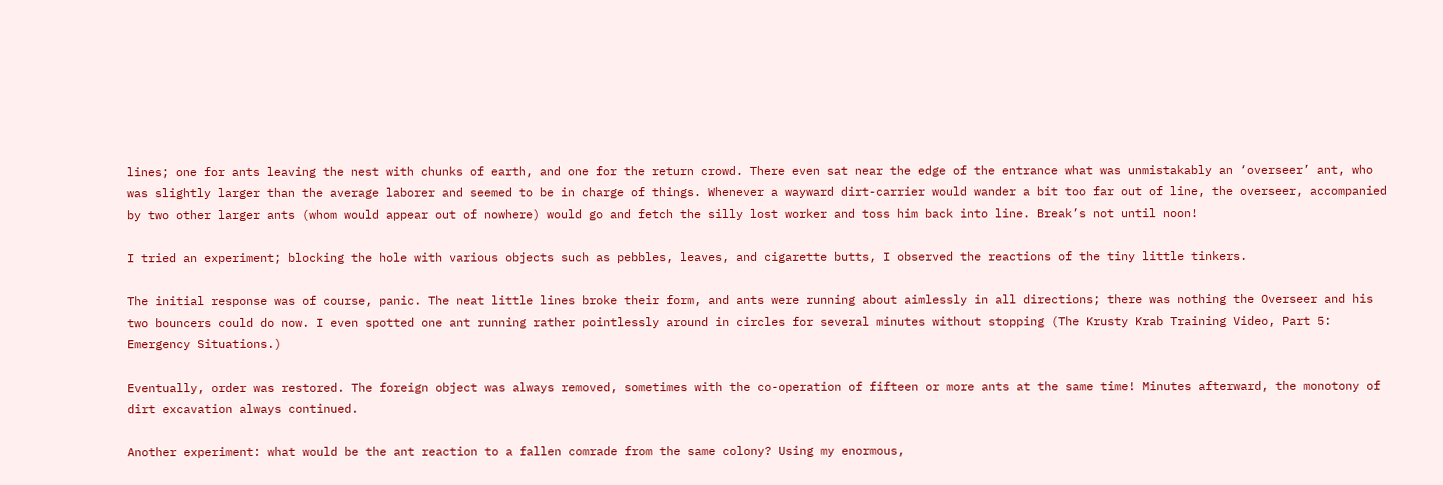lines; one for ants leaving the nest with chunks of earth, and one for the return crowd. There even sat near the edge of the entrance what was unmistakably an ‘overseer’ ant, who was slightly larger than the average laborer and seemed to be in charge of things. Whenever a wayward dirt-carrier would wander a bit too far out of line, the overseer, accompanied by two other larger ants (whom would appear out of nowhere) would go and fetch the silly lost worker and toss him back into line. Break’s not until noon!

I tried an experiment; blocking the hole with various objects such as pebbles, leaves, and cigarette butts, I observed the reactions of the tiny little tinkers.

The initial response was of course, panic. The neat little lines broke their form, and ants were running about aimlessly in all directions; there was nothing the Overseer and his two bouncers could do now. I even spotted one ant running rather pointlessly around in circles for several minutes without stopping (The Krusty Krab Training Video, Part 5: Emergency Situations.)

Eventually, order was restored. The foreign object was always removed, sometimes with the co-operation of fifteen or more ants at the same time! Minutes afterward, the monotony of dirt excavation always continued.

Another experiment: what would be the ant reaction to a fallen comrade from the same colony? Using my enormous,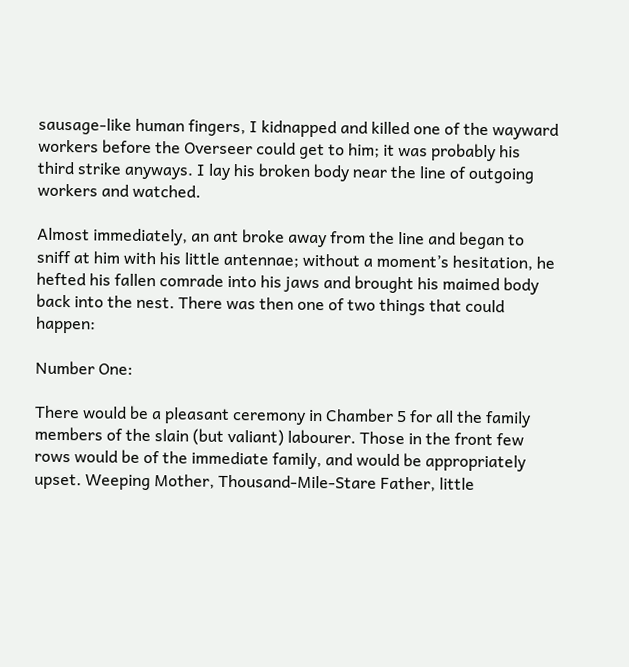sausage-like human fingers, I kidnapped and killed one of the wayward workers before the Overseer could get to him; it was probably his third strike anyways. I lay his broken body near the line of outgoing workers and watched.

Almost immediately, an ant broke away from the line and began to sniff at him with his little antennae; without a moment’s hesitation, he hefted his fallen comrade into his jaws and brought his maimed body back into the nest. There was then one of two things that could happen:

Number One:

There would be a pleasant ceremony in Chamber 5 for all the family members of the slain (but valiant) labourer. Those in the front few rows would be of the immediate family, and would be appropriately upset. Weeping Mother, Thousand-Mile-Stare Father, little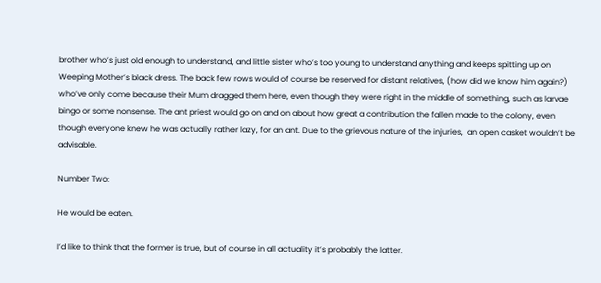brother who’s just old enough to understand, and little sister who’s too young to understand anything and keeps spitting up on Weeping Mother’s black dress. The back few rows would of course be reserved for distant relatives, (how did we know him again?) who’ve only come because their Mum dragged them here, even though they were right in the middle of something, such as larvae bingo or some nonsense. The ant priest would go on and on about how great a contribution the fallen made to the colony, even though everyone knew he was actually rather lazy, for an ant. Due to the grievous nature of the injuries,  an open casket wouldn’t be advisable.

Number Two:

He would be eaten.

I’d like to think that the former is true, but of course in all actuality it’s probably the latter.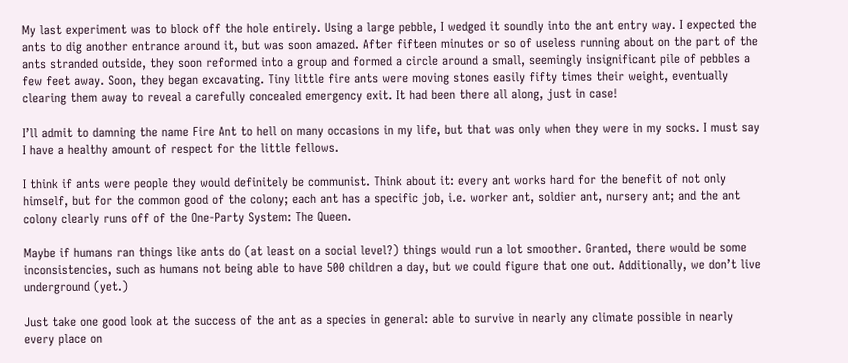My last experiment was to block off the hole entirely. Using a large pebble, I wedged it soundly into the ant entry way. I expected the ants to dig another entrance around it, but was soon amazed. After fifteen minutes or so of useless running about on the part of the ants stranded outside, they soon reformed into a group and formed a circle around a small, seemingly insignificant pile of pebbles a few feet away. Soon, they began excavating. Tiny little fire ants were moving stones easily fifty times their weight, eventually clearing them away to reveal a carefully concealed emergency exit. It had been there all along, just in case!

I’ll admit to damning the name Fire Ant to hell on many occasions in my life, but that was only when they were in my socks. I must say I have a healthy amount of respect for the little fellows.

I think if ants were people they would definitely be communist. Think about it: every ant works hard for the benefit of not only himself, but for the common good of the colony; each ant has a specific job, i.e. worker ant, soldier ant, nursery ant; and the ant colony clearly runs off of the One-Party System: The Queen.

Maybe if humans ran things like ants do (at least on a social level?) things would run a lot smoother. Granted, there would be some inconsistencies, such as humans not being able to have 500 children a day, but we could figure that one out. Additionally, we don’t live underground (yet.)

Just take one good look at the success of the ant as a species in general: able to survive in nearly any climate possible in nearly every place on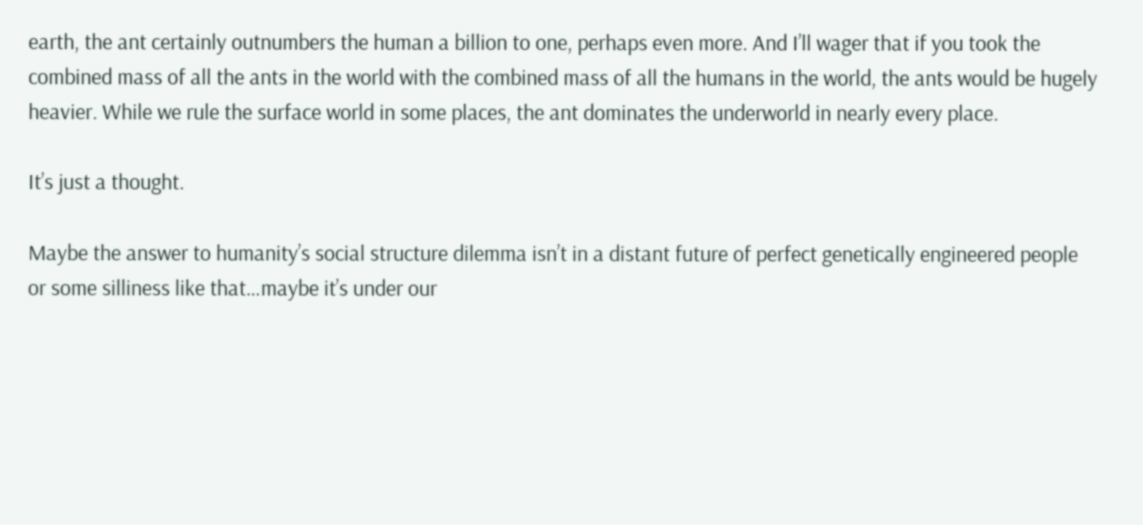earth, the ant certainly outnumbers the human a billion to one, perhaps even more. And I’ll wager that if you took the combined mass of all the ants in the world with the combined mass of all the humans in the world, the ants would be hugely heavier. While we rule the surface world in some places, the ant dominates the underworld in nearly every place.

It’s just a thought.

Maybe the answer to humanity’s social structure dilemma isn’t in a distant future of perfect genetically engineered people or some silliness like that…maybe it’s under our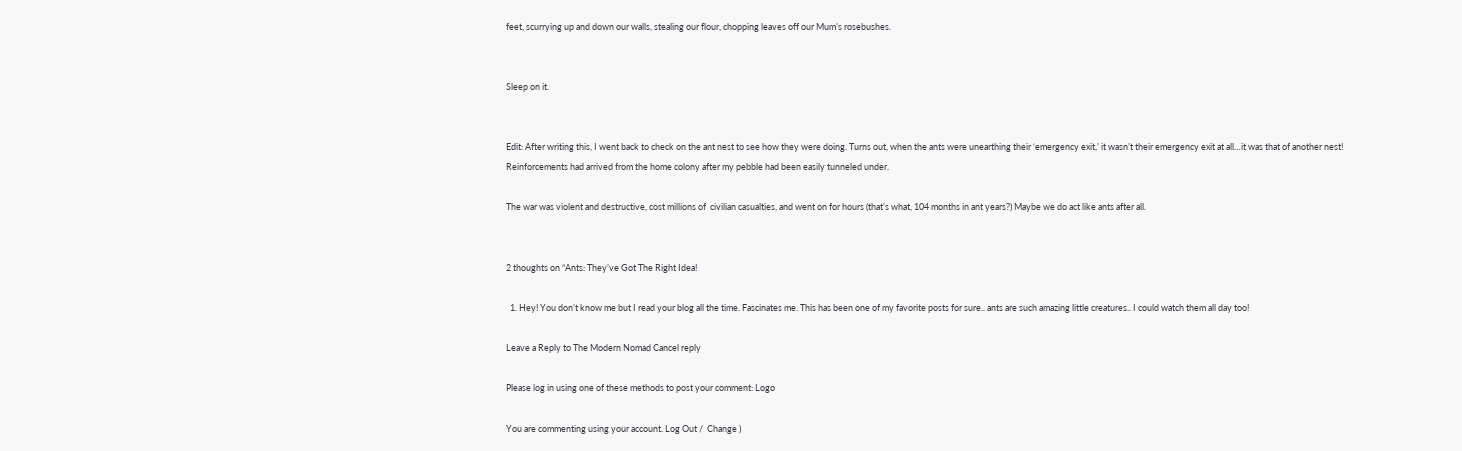feet, scurrying up and down our walls, stealing our flour, chopping leaves off our Mum’s rosebushes.


Sleep on it.


Edit: After writing this, I went back to check on the ant nest to see how they were doing. Turns out, when the ants were unearthing their ‘emergency exit,’ it wasn’t their emergency exit at all…it was that of another nest! Reinforcements had arrived from the home colony after my pebble had been easily tunneled under.

The war was violent and destructive, cost millions of  civilian casualties, and went on for hours (that’s what, 104 months in ant years?) Maybe we do act like ants after all.


2 thoughts on “Ants: They’ve Got The Right Idea!

  1. Hey! You don’t know me but I read your blog all the time. Fascinates me. This has been one of my favorite posts for sure.. ants are such amazing little creatures.. I could watch them all day too!

Leave a Reply to The Modern Nomad Cancel reply

Please log in using one of these methods to post your comment: Logo

You are commenting using your account. Log Out /  Change )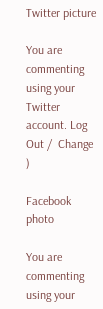Twitter picture

You are commenting using your Twitter account. Log Out /  Change )

Facebook photo

You are commenting using your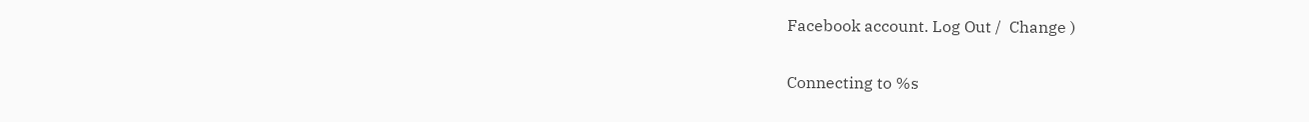Facebook account. Log Out /  Change )

Connecting to %s